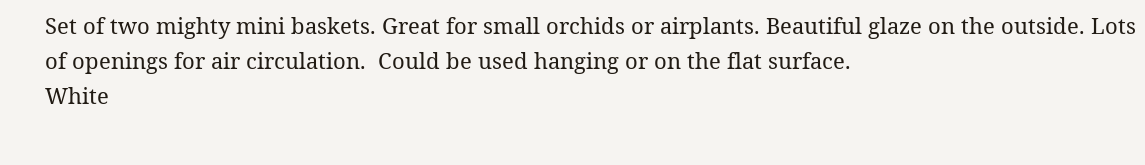Set of two mighty mini baskets. Great for small orchids or airplants. Beautiful glaze on the outside. Lots of openings for air circulation.  Could be used hanging or on the flat surface.
White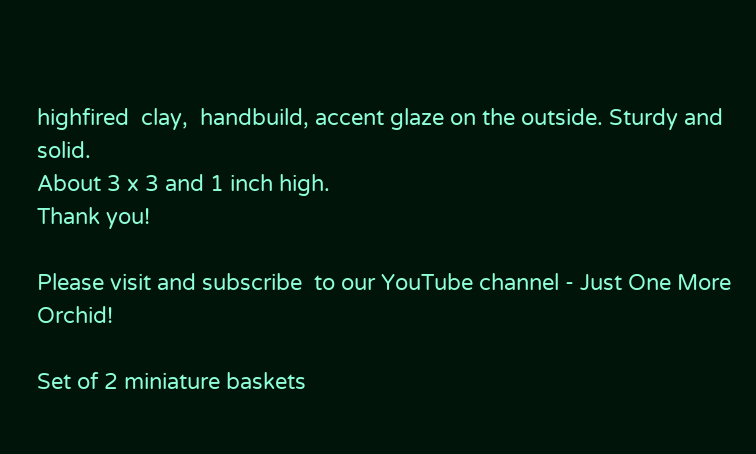highfired  clay,  handbuild, accent glaze on the outside. Sturdy and solid.
About 3 x 3 and 1 inch high.
Thank you!

Please visit and subscribe  to our YouTube channel - Just One More Orchid!

Set of 2 miniature baskets